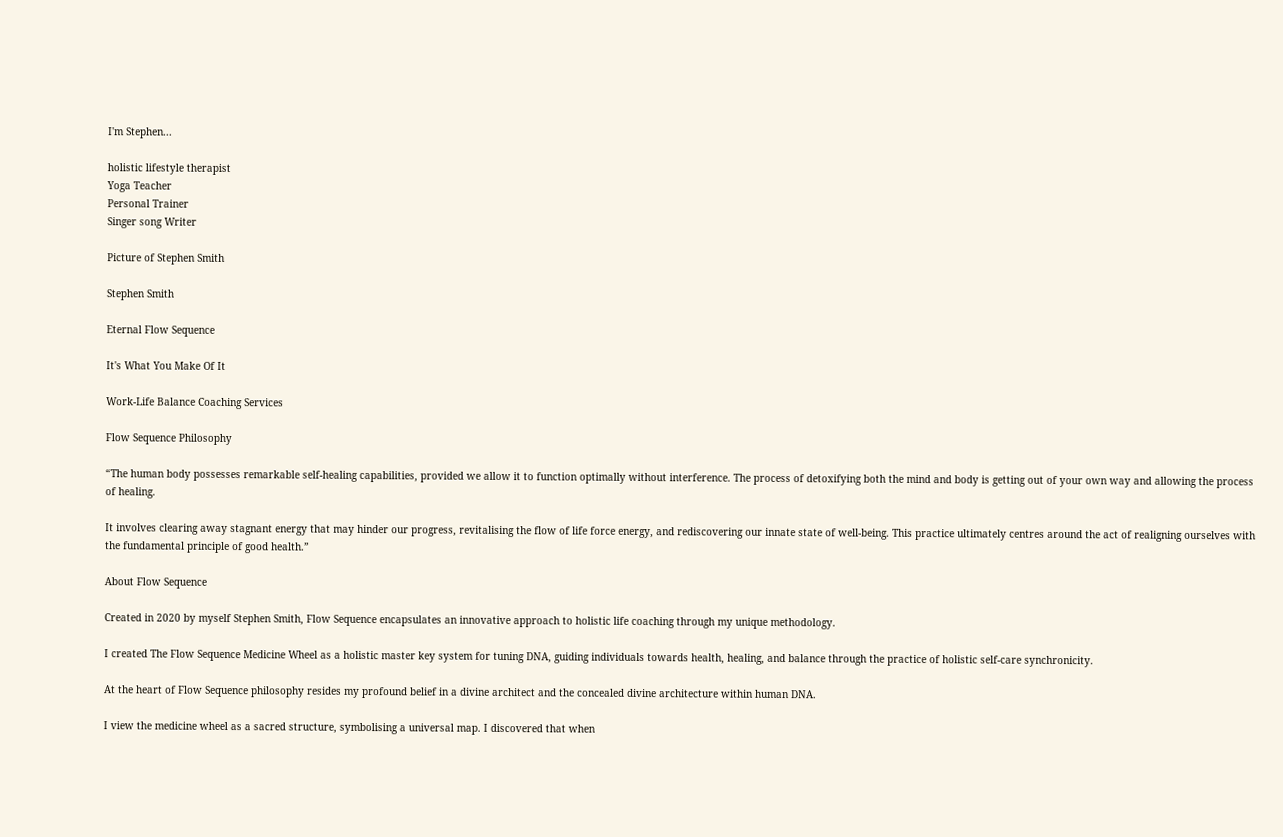I'm Stephen...

holistic lifestyle therapist
Yoga Teacher
Personal Trainer
Singer song Writer

Picture of Stephen Smith

Stephen Smith

Eternal Flow Sequence

It's What You Make Of It

Work-Life Balance Coaching Services

Flow Sequence Philosophy

“The human body possesses remarkable self-healing capabilities, provided we allow it to function optimally without interference. The process of detoxifying both the mind and body is getting out of your own way and allowing the process of healing.

It involves clearing away stagnant energy that may hinder our progress, revitalising the flow of life force energy, and rediscovering our innate state of well-being. This practice ultimately centres around the act of realigning ourselves with the fundamental principle of good health.”

About Flow Sequence

Created in 2020 by myself Stephen Smith, Flow Sequence encapsulates an innovative approach to holistic life coaching through my unique methodology.

I created The Flow Sequence Medicine Wheel as a holistic master key system for tuning DNA, guiding individuals towards health, healing, and balance through the practice of holistic self-care synchronicity.

At the heart of Flow Sequence philosophy resides my profound belief in a divine architect and the concealed divine architecture within human DNA.

I view the medicine wheel as a sacred structure, symbolising a universal map. I discovered that when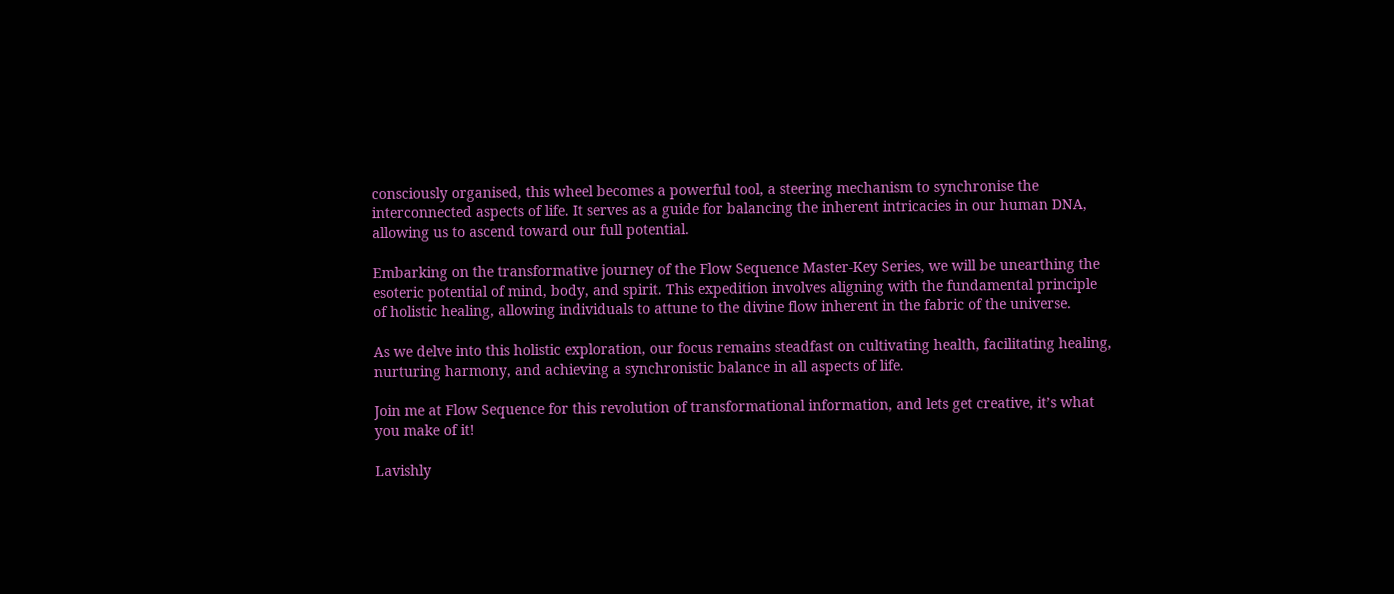consciously organised, this wheel becomes a powerful tool, a steering mechanism to synchronise the interconnected aspects of life. It serves as a guide for balancing the inherent intricacies in our human DNA, allowing us to ascend toward our full potential.

Embarking on the transformative journey of the Flow Sequence Master-Key Series, we will be unearthing the esoteric potential of mind, body, and spirit. This expedition involves aligning with the fundamental principle of holistic healing, allowing individuals to attune to the divine flow inherent in the fabric of the universe.

As we delve into this holistic exploration, our focus remains steadfast on cultivating health, facilitating healing, nurturing harmony, and achieving a synchronistic balance in all aspects of life.

Join me at Flow Sequence for this revolution of transformational information, and lets get creative, it’s what you make of it!

Lavishly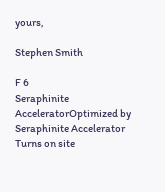yours,

Stephen Smith

F 6
Seraphinite AcceleratorOptimized by Seraphinite Accelerator
Turns on site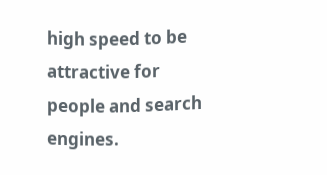high speed to be attractive for people and search engines.